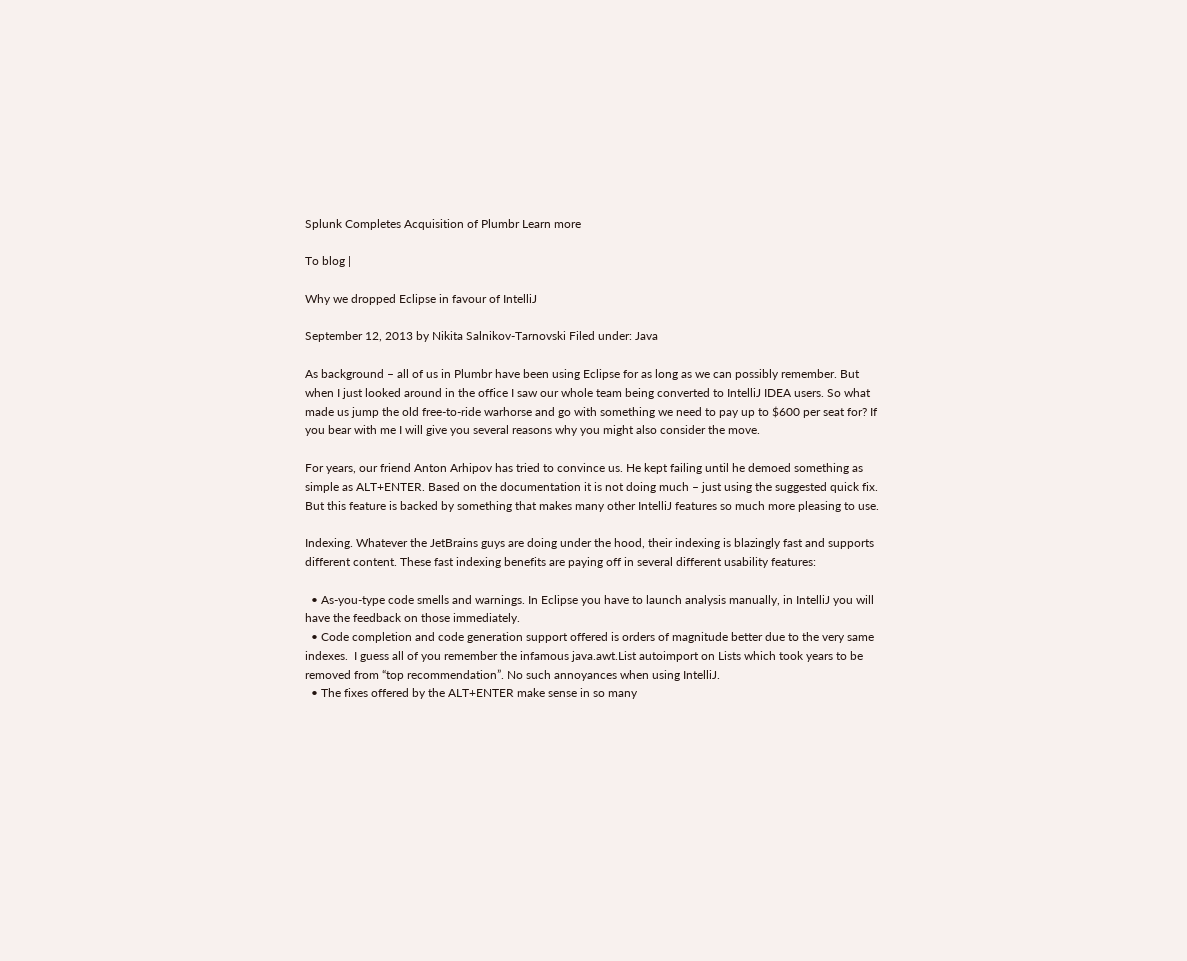Splunk Completes Acquisition of Plumbr Learn more

To blog |

Why we dropped Eclipse in favour of IntelliJ

September 12, 2013 by Nikita Salnikov-Tarnovski Filed under: Java

As background – all of us in Plumbr have been using Eclipse for as long as we can possibly remember. But when I just looked around in the office I saw our whole team being converted to IntelliJ IDEA users. So what made us jump the old free-to-ride warhorse and go with something we need to pay up to $600 per seat for? If you bear with me I will give you several reasons why you might also consider the move.

For years, our friend Anton Arhipov has tried to convince us. He kept failing until he demoed something as simple as ALT+ENTER. Based on the documentation it is not doing much – just using the suggested quick fix. But this feature is backed by something that makes many other IntelliJ features so much more pleasing to use.

Indexing. Whatever the JetBrains guys are doing under the hood, their indexing is blazingly fast and supports different content. These fast indexing benefits are paying off in several different usability features:

  • As-you-type code smells and warnings. In Eclipse you have to launch analysis manually, in IntelliJ you will have the feedback on those immediately.
  • Code completion and code generation support offered is orders of magnitude better due to the very same indexes.  I guess all of you remember the infamous java.awt.List autoimport on Lists which took years to be removed from “top recommendation”. No such annoyances when using IntelliJ.
  • The fixes offered by the ALT+ENTER make sense in so many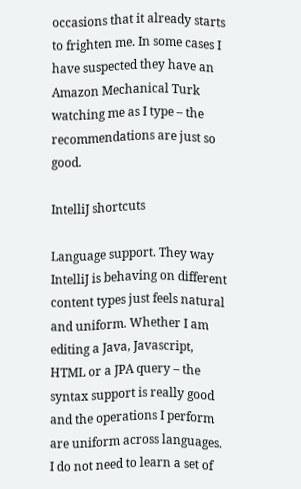occasions that it already starts to frighten me. In some cases I have suspected they have an Amazon Mechanical Turk watching me as I type – the recommendations are just so good.

IntelliJ shortcuts

Language support. They way IntelliJ is behaving on different content types just feels natural and uniform. Whether I am editing a Java, Javascript, HTML or a JPA query – the syntax support is really good and the operations I perform are uniform across languages. I do not need to learn a set of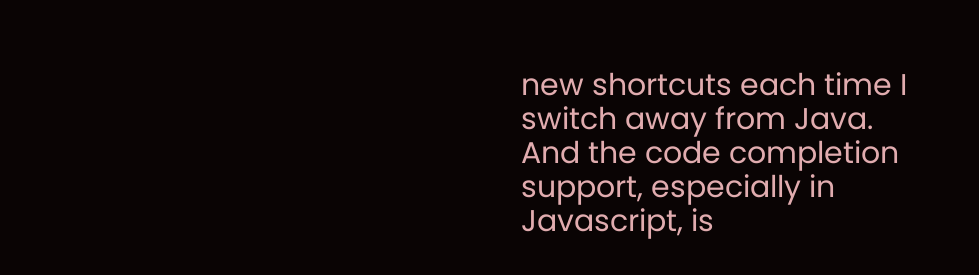new shortcuts each time I switch away from Java. And the code completion support, especially in Javascript, is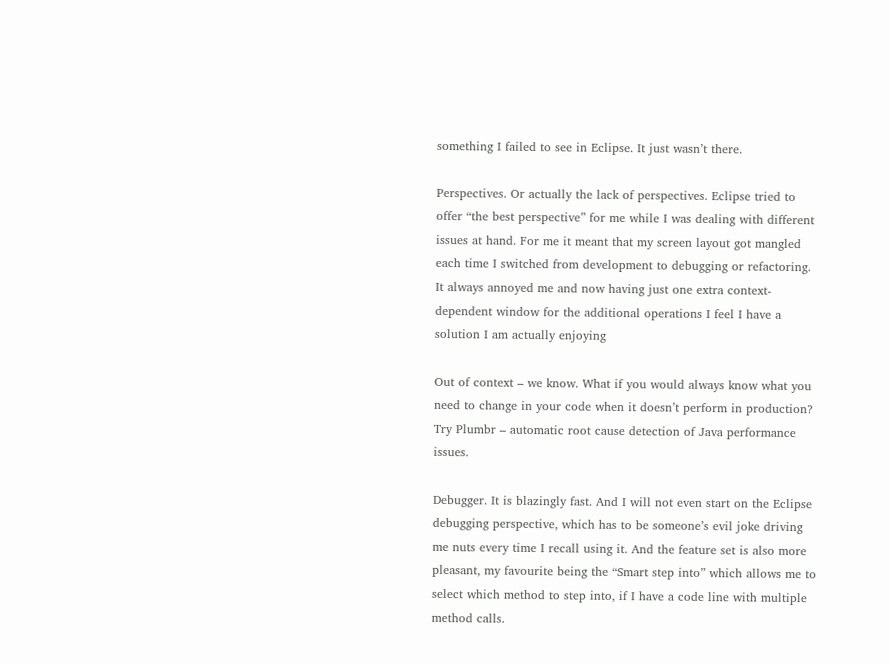something I failed to see in Eclipse. It just wasn’t there.

Perspectives. Or actually the lack of perspectives. Eclipse tried to offer “the best perspective” for me while I was dealing with different issues at hand. For me it meant that my screen layout got mangled each time I switched from development to debugging or refactoring. It always annoyed me and now having just one extra context-dependent window for the additional operations I feel I have a solution I am actually enjoying

Out of context – we know. What if you would always know what you need to change in your code when it doesn’t perform in production? Try Plumbr – automatic root cause detection of Java performance issues.

Debugger. It is blazingly fast. And I will not even start on the Eclipse debugging perspective, which has to be someone’s evil joke driving me nuts every time I recall using it. And the feature set is also more pleasant, my favourite being the “Smart step into” which allows me to select which method to step into, if I have a code line with multiple method calls.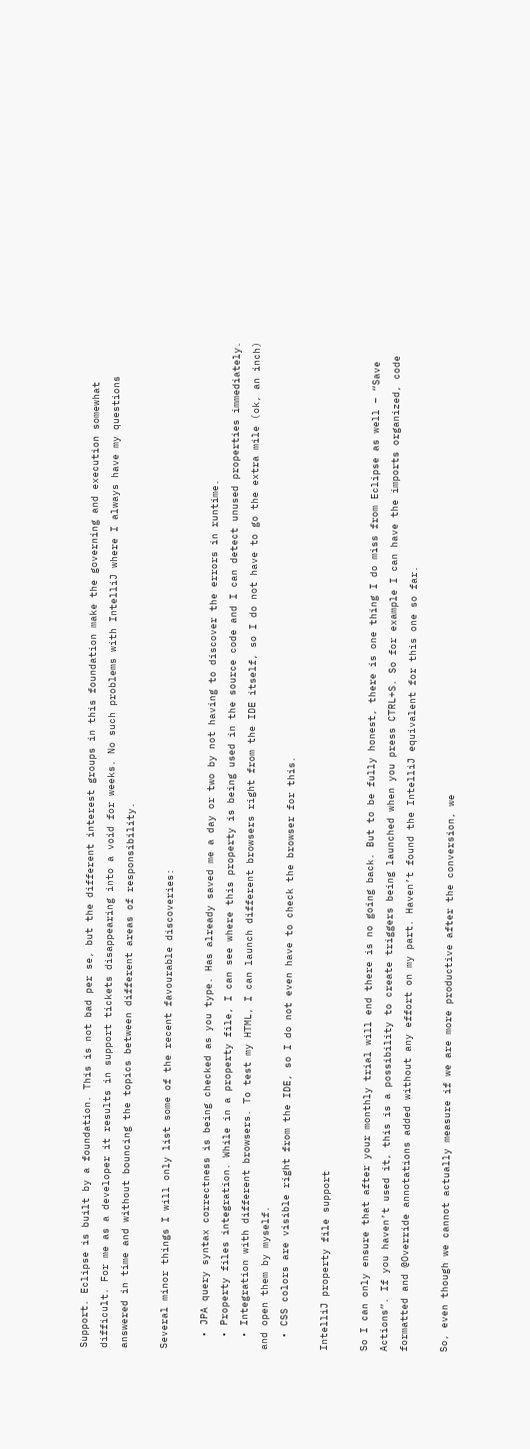Support. Eclipse is built by a foundation. This is not bad per se, but the different interest groups in this foundation make the governing and execution somewhat difficult. For me as a developer it results in support tickets disappearing into a void for weeks. No such problems with IntelliJ where I always have my questions answered in time and without bouncing the topics between different areas of responsibility.

Several minor things I will only list some of the recent favourable discoveries:

  • JPA query syntax correctness is being checked as you type. Has already saved me a day or two by not having to discover the errors in runtime.
  • Property files integration. While in a property file, I can see where this property is being used in the source code and I can detect unused properties immediately.
  • Integration with different browsers. To test my HTML, I can launch different browsers right from the IDE itself, so I do not have to go the extra mile (ok, an inch) and open them by myself.
  • CSS colors are visible right from the IDE, so I do not even have to check the browser for this.

IntelliJ property file support

So I can only ensure that after your monthly trial will end there is no going back. But to be fully honest, there is one thing I do miss from Eclipse as well – “Save Actions”. If you haven’t used it, this is a possibility to create triggers being launched when you press CTRL+S. So for example I can have the imports organized, code formatted and @Override annotations added without any effort on my part. Haven’t found the IntelliJ equivalent for this one so far.

So, even though we cannot actually measure if we are more productive after the conversion, we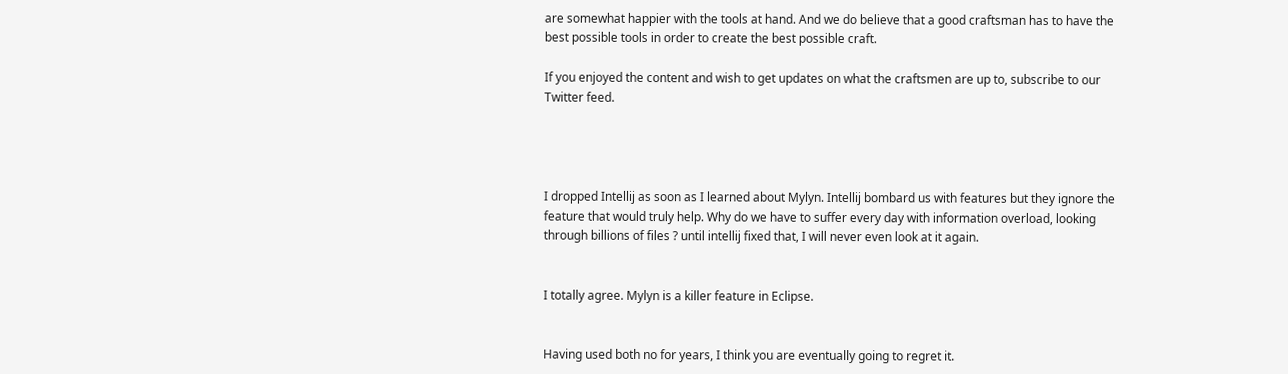are somewhat happier with the tools at hand. And we do believe that a good craftsman has to have the best possible tools in order to create the best possible craft.

If you enjoyed the content and wish to get updates on what the craftsmen are up to, subscribe to our Twitter feed.




I dropped Intellij as soon as I learned about Mylyn. Intellij bombard us with features but they ignore the feature that would truly help. Why do we have to suffer every day with information overload, looking through billions of files ? until intellij fixed that, I will never even look at it again.


I totally agree. Mylyn is a killer feature in Eclipse.


Having used both no for years, I think you are eventually going to regret it.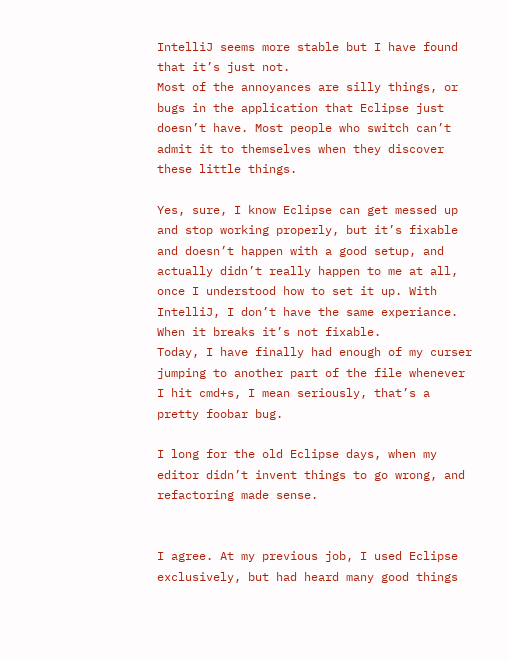IntelliJ seems more stable but I have found that it’s just not.
Most of the annoyances are silly things, or bugs in the application that Eclipse just doesn’t have. Most people who switch can’t admit it to themselves when they discover these little things.

Yes, sure, I know Eclipse can get messed up and stop working properly, but it’s fixable and doesn’t happen with a good setup, and actually didn’t really happen to me at all, once I understood how to set it up. With IntelliJ, I don’t have the same experiance. When it breaks it’s not fixable.
Today, I have finally had enough of my curser jumping to another part of the file whenever I hit cmd+s, I mean seriously, that’s a pretty foobar bug.

I long for the old Eclipse days, when my editor didn’t invent things to go wrong, and refactoring made sense.


I agree. At my previous job, I used Eclipse exclusively, but had heard many good things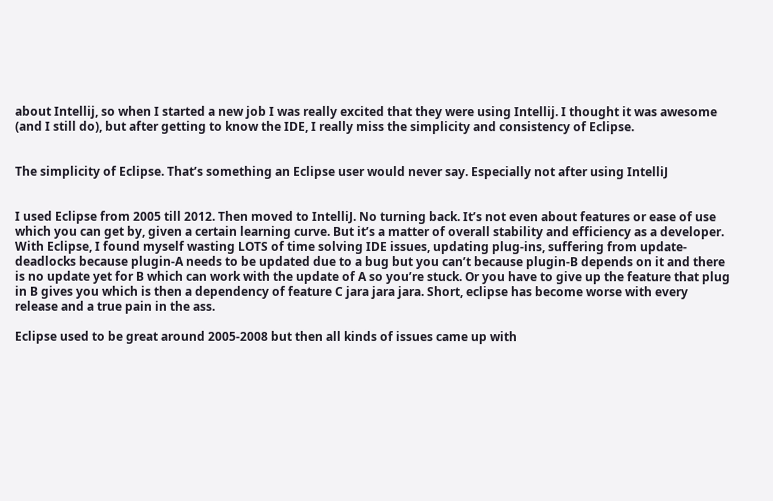about Intellij, so when I started a new job I was really excited that they were using Intellij. I thought it was awesome (and I still do), but after getting to know the IDE, I really miss the simplicity and consistency of Eclipse.


The simplicity of Eclipse. That’s something an Eclipse user would never say. Especially not after using IntelliJ


I used Eclipse from 2005 till 2012. Then moved to IntelliJ. No turning back. It’s not even about features or ease of use which you can get by, given a certain learning curve. But it’s a matter of overall stability and efficiency as a developer. With Eclipse, I found myself wasting LOTS of time solving IDE issues, updating plug-ins, suffering from update-deadlocks because plugin-A needs to be updated due to a bug but you can’t because plugin-B depends on it and there is no update yet for B which can work with the update of A so you’re stuck. Or you have to give up the feature that plug in B gives you which is then a dependency of feature C jara jara jara. Short, eclipse has become worse with every release and a true pain in the ass.

Eclipse used to be great around 2005-2008 but then all kinds of issues came up with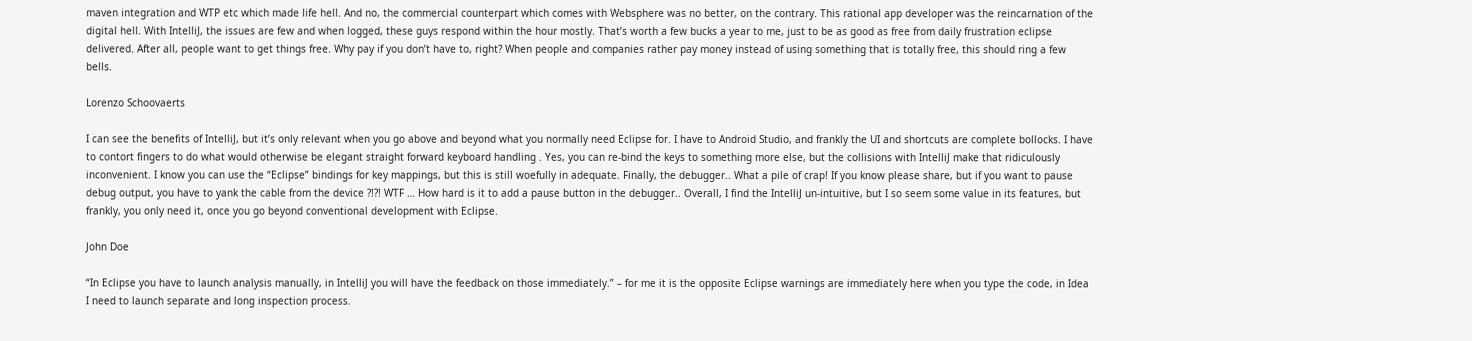maven integration and WTP etc which made life hell. And no, the commercial counterpart which comes with Websphere was no better, on the contrary. This rational app developer was the reincarnation of the digital hell. With IntelliJ, the issues are few and when logged, these guys respond within the hour mostly. That’s worth a few bucks a year to me, just to be as good as free from daily frustration eclipse delivered. After all, people want to get things free. Why pay if you don’t have to, right? When people and companies rather pay money instead of using something that is totally free, this should ring a few bells.

Lorenzo Schoovaerts

I can see the benefits of IntelliJ, but it’s only relevant when you go above and beyond what you normally need Eclipse for. I have to Android Studio, and frankly the UI and shortcuts are complete bollocks. I have to contort fingers to do what would otherwise be elegant straight forward keyboard handling . Yes, you can re-bind the keys to something more else, but the collisions with IntelliJ make that ridiculously inconvenient. I know you can use the “Eclipse” bindings for key mappings, but this is still woefully in adequate. Finally, the debugger.. What a pile of crap! If you know please share, but if you want to pause debug output, you have to yank the cable from the device ?!?! WTF … How hard is it to add a pause button in the debugger.. Overall, I find the IntelliJ un-intuitive, but I so seem some value in its features, but frankly, you only need it, once you go beyond conventional development with Eclipse.

John Doe

“In Eclipse you have to launch analysis manually, in IntelliJ you will have the feedback on those immediately.” – for me it is the opposite Eclipse warnings are immediately here when you type the code, in Idea I need to launch separate and long inspection process.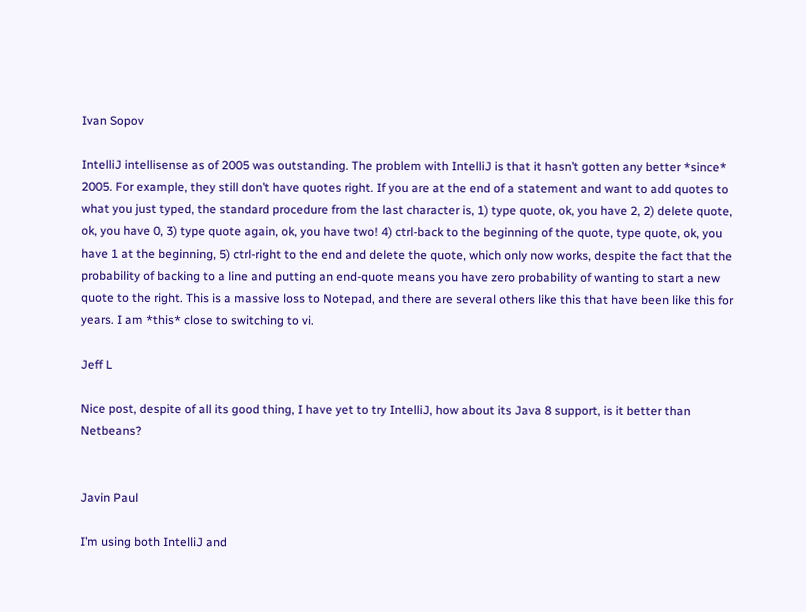Ivan Sopov

IntelliJ intellisense as of 2005 was outstanding. The problem with IntelliJ is that it hasn’t gotten any better *since* 2005. For example, they still don’t have quotes right. If you are at the end of a statement and want to add quotes to what you just typed, the standard procedure from the last character is, 1) type quote, ok, you have 2, 2) delete quote, ok, you have 0, 3) type quote again, ok, you have two! 4) ctrl-back to the beginning of the quote, type quote, ok, you have 1 at the beginning, 5) ctrl-right to the end and delete the quote, which only now works, despite the fact that the probability of backing to a line and putting an end-quote means you have zero probability of wanting to start a new quote to the right. This is a massive loss to Notepad, and there are several others like this that have been like this for years. I am *this* close to switching to vi.

Jeff L

Nice post, despite of all its good thing, I have yet to try IntelliJ, how about its Java 8 support, is it better than Netbeans?


Javin Paul

I’m using both IntelliJ and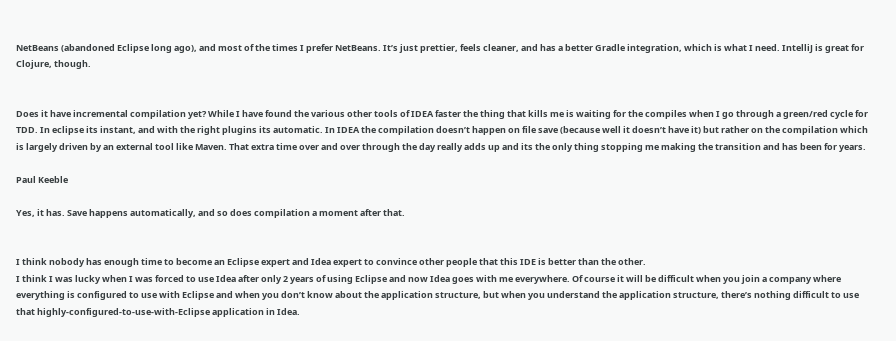NetBeans (abandoned Eclipse long ago), and most of the times I prefer NetBeans. It’s just prettier, feels cleaner, and has a better Gradle integration, which is what I need. IntelliJ is great for Clojure, though.


Does it have incremental compilation yet? While I have found the various other tools of IDEA faster the thing that kills me is waiting for the compiles when I go through a green/red cycle for TDD. In eclipse its instant, and with the right plugins its automatic. In IDEA the compilation doesn’t happen on file save (because well it doesn’t have it) but rather on the compilation which is largely driven by an external tool like Maven. That extra time over and over through the day really adds up and its the only thing stopping me making the transition and has been for years.

Paul Keeble

Yes, it has. Save happens automatically, and so does compilation a moment after that.


I think nobody has enough time to become an Eclipse expert and Idea expert to convince other people that this IDE is better than the other.
I think I was lucky when I was forced to use Idea after only 2 years of using Eclipse and now Idea goes with me everywhere. Of course it will be difficult when you join a company where everything is configured to use with Eclipse and when you don’t know about the application structure, but when you understand the application structure, there’s nothing difficult to use that highly-configured-to-use-with-Eclipse application in Idea.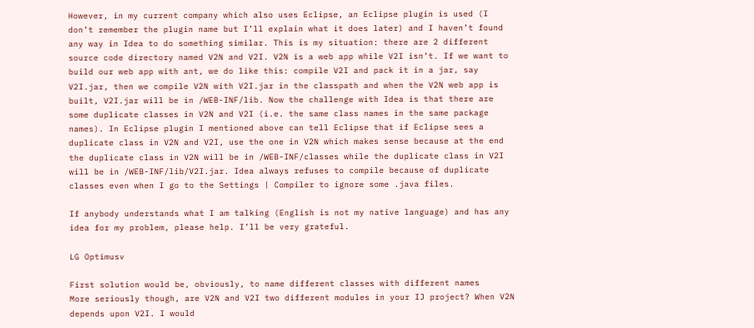However, in my current company which also uses Eclipse, an Eclipse plugin is used (I don’t remember the plugin name but I’ll explain what it does later) and I haven’t found any way in Idea to do something similar. This is my situation: there are 2 different source code directory named V2N and V2I. V2N is a web app while V2I isn’t. If we want to build our web app with ant, we do like this: compile V2I and pack it in a jar, say V2I.jar, then we compile V2N with V2I.jar in the classpath and when the V2N web app is built, V2I.jar will be in /WEB-INF/lib. Now the challenge with Idea is that there are some duplicate classes in V2N and V2I (i.e. the same class names in the same package names). In Eclipse plugin I mentioned above can tell Eclipse that if Eclipse sees a duplicate class in V2N and V2I, use the one in V2N which makes sense because at the end the duplicate class in V2N will be in /WEB-INF/classes while the duplicate class in V2I will be in /WEB-INF/lib/V2I.jar. Idea always refuses to compile because of duplicate classes even when I go to the Settings | Compiler to ignore some .java files.

If anybody understands what I am talking (English is not my native language) and has any idea for my problem, please help. I’ll be very grateful.

LG Optimusv

First solution would be, obviously, to name different classes with different names
More seriously though, are V2N and V2I two different modules in your IJ project? When V2N depends upon V2I. I would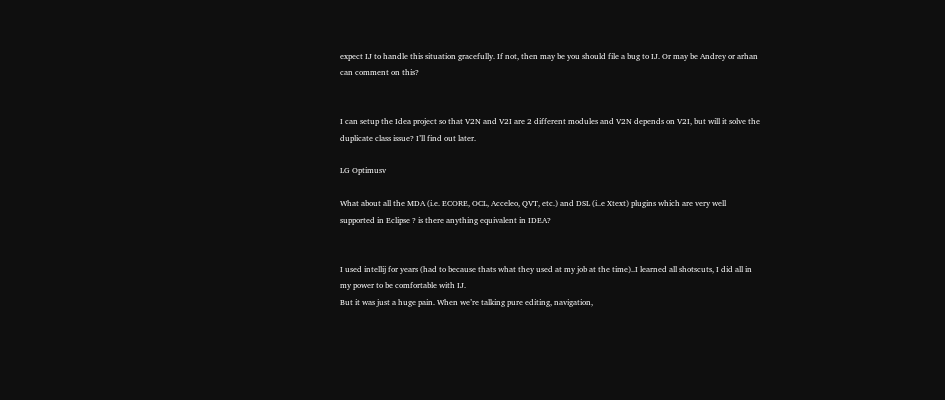expect IJ to handle this situation gracefully. If not, then may be you should file a bug to IJ. Or may be Andrey or arhan can comment on this?


I can setup the Idea project so that V2N and V2I are 2 different modules and V2N depends on V2I, but will it solve the duplicate class issue? I’ll find out later.

LG Optimusv

What about all the MDA (i.e. ECORE, OCL, Acceleo, QVT, etc.) and DSL (i..e Xtext) plugins which are very well supported in Eclipse ? is there anything equivalent in IDEA?


I used intellij for years (had to because thats what they used at my job at the time)..I learned all shotscuts, I did all in my power to be comfortable with IJ.
But it was just a huge pain. When we’re talking pure editing, navigation,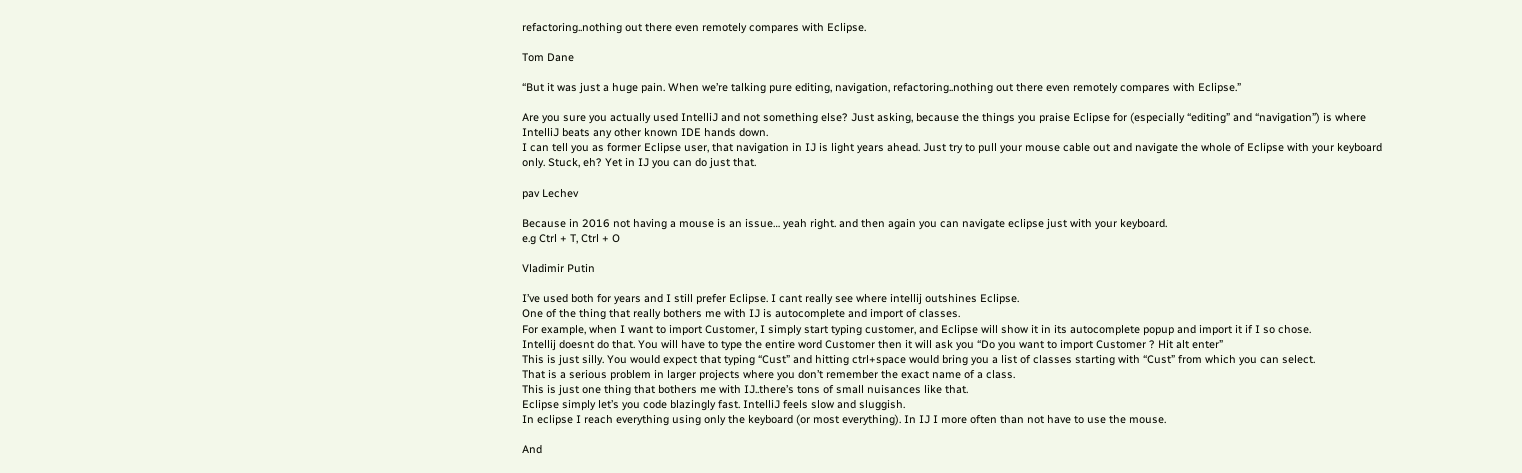refactoring..nothing out there even remotely compares with Eclipse.

Tom Dane

“But it was just a huge pain. When we’re talking pure editing, navigation, refactoring..nothing out there even remotely compares with Eclipse.”

Are you sure you actually used IntelliJ and not something else? Just asking, because the things you praise Eclipse for (especially “editing” and “navigation”) is where IntelliJ beats any other known IDE hands down.
I can tell you as former Eclipse user, that navigation in IJ is light years ahead. Just try to pull your mouse cable out and navigate the whole of Eclipse with your keyboard only. Stuck, eh? Yet in IJ you can do just that.

pav Lechev

Because in 2016 not having a mouse is an issue… yeah right. and then again you can navigate eclipse just with your keyboard.
e.g Ctrl + T, Ctrl + O

Vladimir Putin

I’ve used both for years and I still prefer Eclipse. I cant really see where intellij outshines Eclipse.
One of the thing that really bothers me with IJ is autocomplete and import of classes.
For example, when I want to import Customer, I simply start typing customer, and Eclipse will show it in its autocomplete popup and import it if I so chose.
Intellij doesnt do that. You will have to type the entire word Customer then it will ask you “Do you want to import Customer ? Hit alt enter”
This is just silly. You would expect that typing “Cust” and hitting ctrl+space would bring you a list of classes starting with “Cust” from which you can select.
That is a serious problem in larger projects where you don’t remember the exact name of a class.
This is just one thing that bothers me with IJ..there’s tons of small nuisances like that.
Eclipse simply let’s you code blazingly fast. IntelliJ feels slow and sluggish.
In eclipse I reach everything using only the keyboard (or most everything). In IJ I more often than not have to use the mouse.

And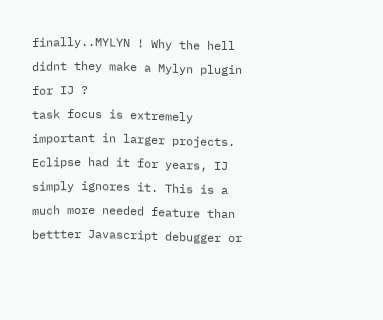finally..MYLYN ! Why the hell didnt they make a Mylyn plugin for IJ ?
task focus is extremely important in larger projects.
Eclipse had it for years, IJ simply ignores it. This is a much more needed feature than bettter Javascript debugger or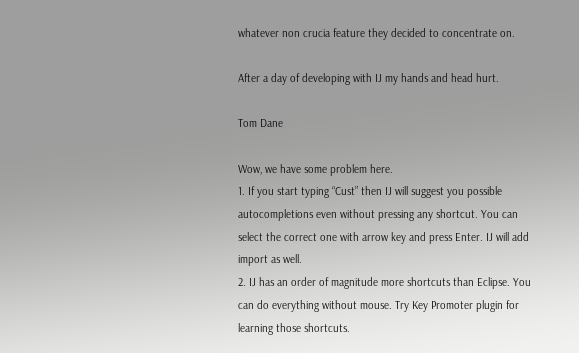whatever non crucia feature they decided to concentrate on.

After a day of developing with IJ my hands and head hurt.

Tom Dane

Wow, we have some problem here.
1. If you start typing “Cust” then IJ will suggest you possible autocompletions even without pressing any shortcut. You can select the correct one with arrow key and press Enter. IJ will add import as well.
2. IJ has an order of magnitude more shortcuts than Eclipse. You can do everything without mouse. Try Key Promoter plugin for learning those shortcuts.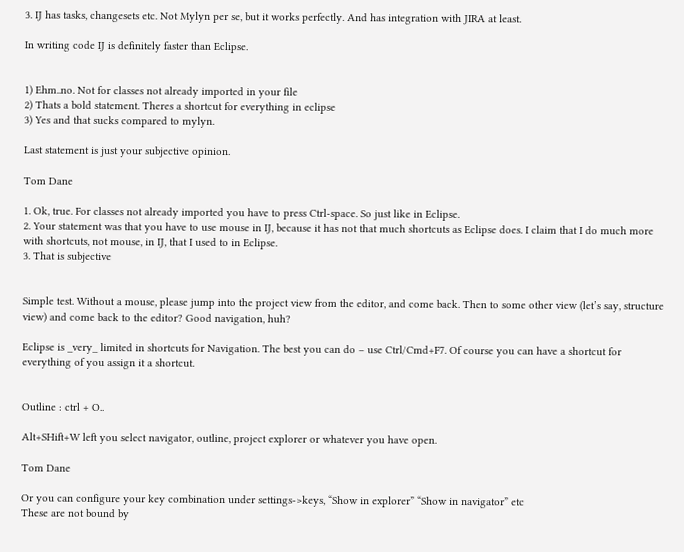3. IJ has tasks, changesets etc. Not Mylyn per se, but it works perfectly. And has integration with JIRA at least.

In writing code IJ is definitely faster than Eclipse.


1) Ehm..no. Not for classes not already imported in your file
2) Thats a bold statement. Theres a shortcut for everything in eclipse
3) Yes and that sucks compared to mylyn.

Last statement is just your subjective opinion.

Tom Dane

1. Ok, true. For classes not already imported you have to press Ctrl-space. So just like in Eclipse.
2. Your statement was that you have to use mouse in IJ, because it has not that much shortcuts as Eclipse does. I claim that I do much more with shortcuts, not mouse, in IJ, that I used to in Eclipse.
3. That is subjective


Simple test. Without a mouse, please jump into the project view from the editor, and come back. Then to some other view (let’s say, structure view) and come back to the editor? Good navigation, huh?

Eclipse is _very_ limited in shortcuts for Navigation. The best you can do – use Ctrl/Cmd+F7. Of course you can have a shortcut for everything of you assign it a shortcut.


Outline : ctrl + O..

Alt+SHift+W left you select navigator, outline, project explorer or whatever you have open.

Tom Dane

Or you can configure your key combination under settings->keys, “Show in explorer” “Show in navigator” etc
These are not bound by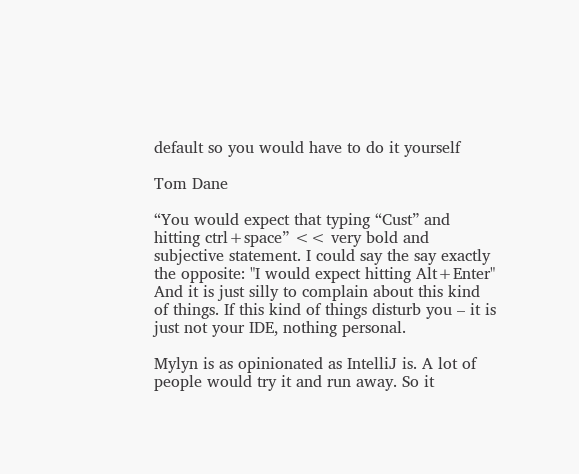default so you would have to do it yourself

Tom Dane

“You would expect that typing “Cust” and hitting ctrl+space” << very bold and subjective statement. I could say the say exactly the opposite: "I would expect hitting Alt+Enter"
And it is just silly to complain about this kind of things. If this kind of things disturb you – it is just not your IDE, nothing personal.

Mylyn is as opinionated as IntelliJ is. A lot of people would try it and run away. So it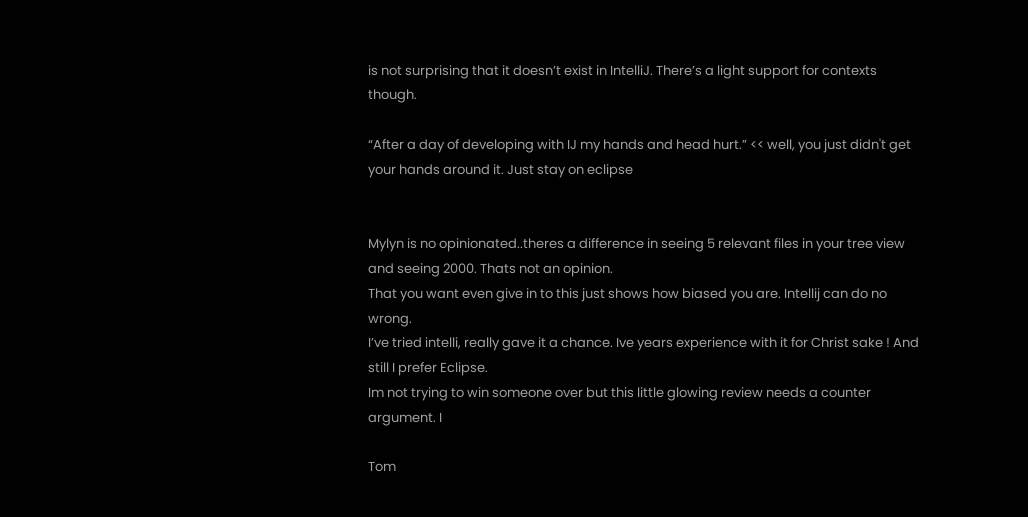is not surprising that it doesn’t exist in IntelliJ. There’s a light support for contexts though.

“After a day of developing with IJ my hands and head hurt.” << well, you just didn't get your hands around it. Just stay on eclipse


Mylyn is no opinionated..theres a difference in seeing 5 relevant files in your tree view and seeing 2000. Thats not an opinion.
That you want even give in to this just shows how biased you are. Intellij can do no wrong.
I’ve tried intelli, really gave it a chance. Ive years experience with it for Christ sake ! And still I prefer Eclipse.
Im not trying to win someone over but this little glowing review needs a counter argument. I

Tom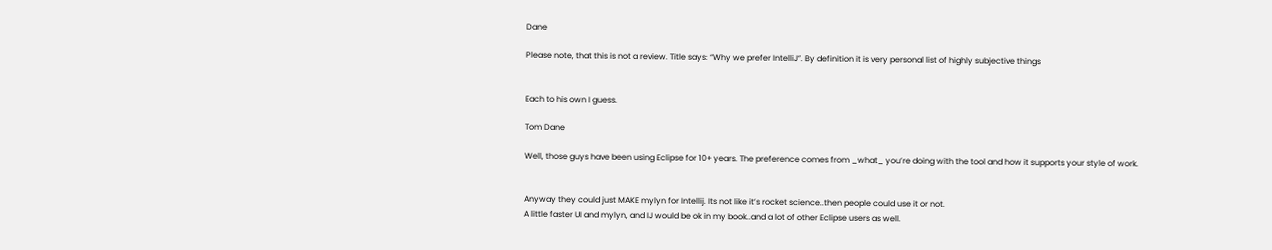Dane

Please note, that this is not a review. Title says: “Why we prefer IntelliJ”. By definition it is very personal list of highly subjective things


Each to his own I guess.

Tom Dane

Well, those guys have been using Eclipse for 10+ years. The preference comes from _what_ you’re doing with the tool and how it supports your style of work.


Anyway they could just MAKE mylyn for Intellij. Its not like it’s rocket science..then people could use it or not.
A little faster UI and mylyn, and IJ would be ok in my book..and a lot of other Eclipse users as well.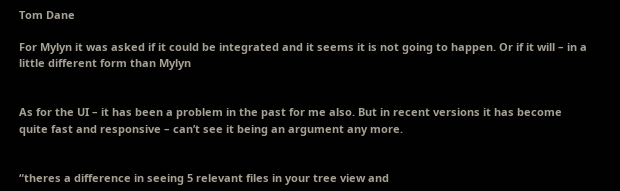Tom Dane

For Mylyn it was asked if it could be integrated and it seems it is not going to happen. Or if it will – in a little different form than Mylyn


As for the UI – it has been a problem in the past for me also. But in recent versions it has become quite fast and responsive – can’t see it being an argument any more.


“theres a difference in seeing 5 relevant files in your tree view and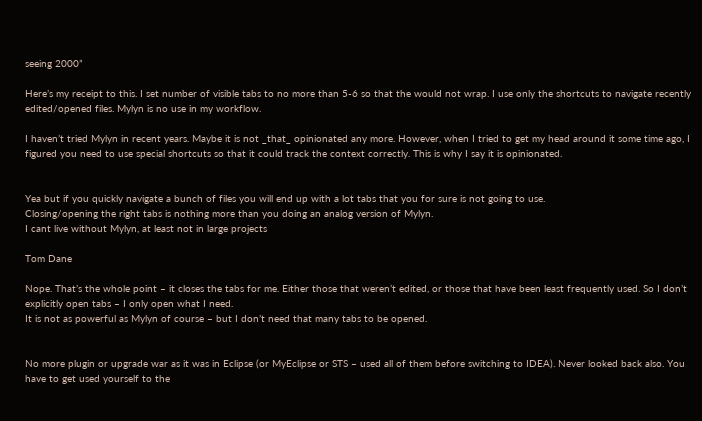seeing 2000”

Here’s my receipt to this. I set number of visible tabs to no more than 5-6 so that the would not wrap. I use only the shortcuts to navigate recently edited/opened files. Mylyn is no use in my workflow.

I haven’t tried Mylyn in recent years. Maybe it is not _that_ opinionated any more. However, when I tried to get my head around it some time ago, I figured you need to use special shortcuts so that it could track the context correctly. This is why I say it is opinionated.


Yea but if you quickly navigate a bunch of files you will end up with a lot tabs that you for sure is not going to use.
Closing/opening the right tabs is nothing more than you doing an analog version of Mylyn.
I cant live without Mylyn, at least not in large projects

Tom Dane

Nope. That’s the whole point – it closes the tabs for me. Either those that weren’t edited, or those that have been least frequently used. So I don’t explicitly open tabs – I only open what I need.
It is not as powerful as Mylyn of course – but I don’t need that many tabs to be opened.


No more plugin or upgrade war as it was in Eclipse (or MyEclipse or STS – used all of them before switching to IDEA). Never looked back also. You have to get used yourself to the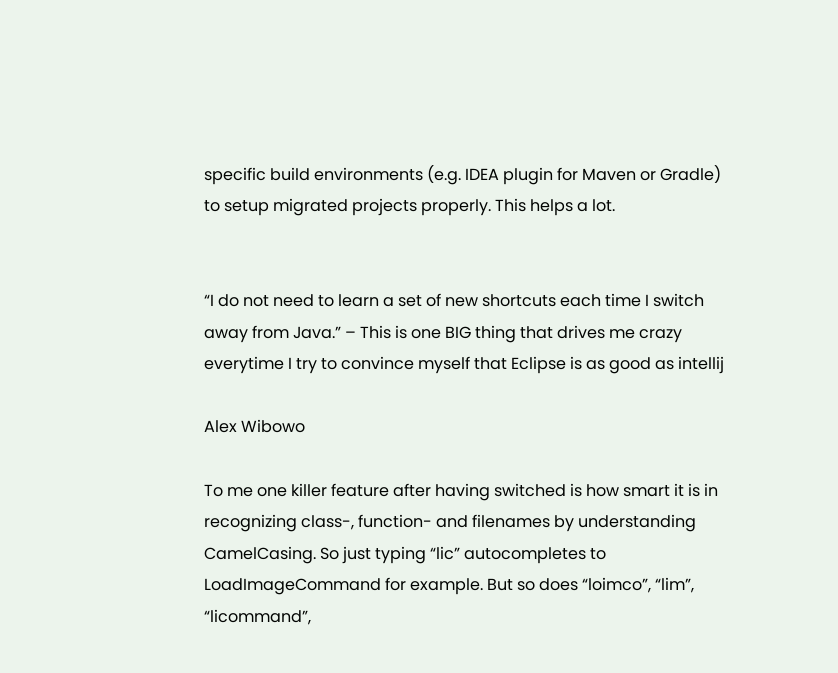specific build environments (e.g. IDEA plugin for Maven or Gradle) to setup migrated projects properly. This helps a lot.


“I do not need to learn a set of new shortcuts each time I switch away from Java.” – This is one BIG thing that drives me crazy everytime I try to convince myself that Eclipse is as good as intellij

Alex Wibowo

To me one killer feature after having switched is how smart it is in recognizing class-, function- and filenames by understanding CamelCasing. So just typing “lic” autocompletes to LoadImageCommand for example. But so does “loimco”, “lim”, “licommand”,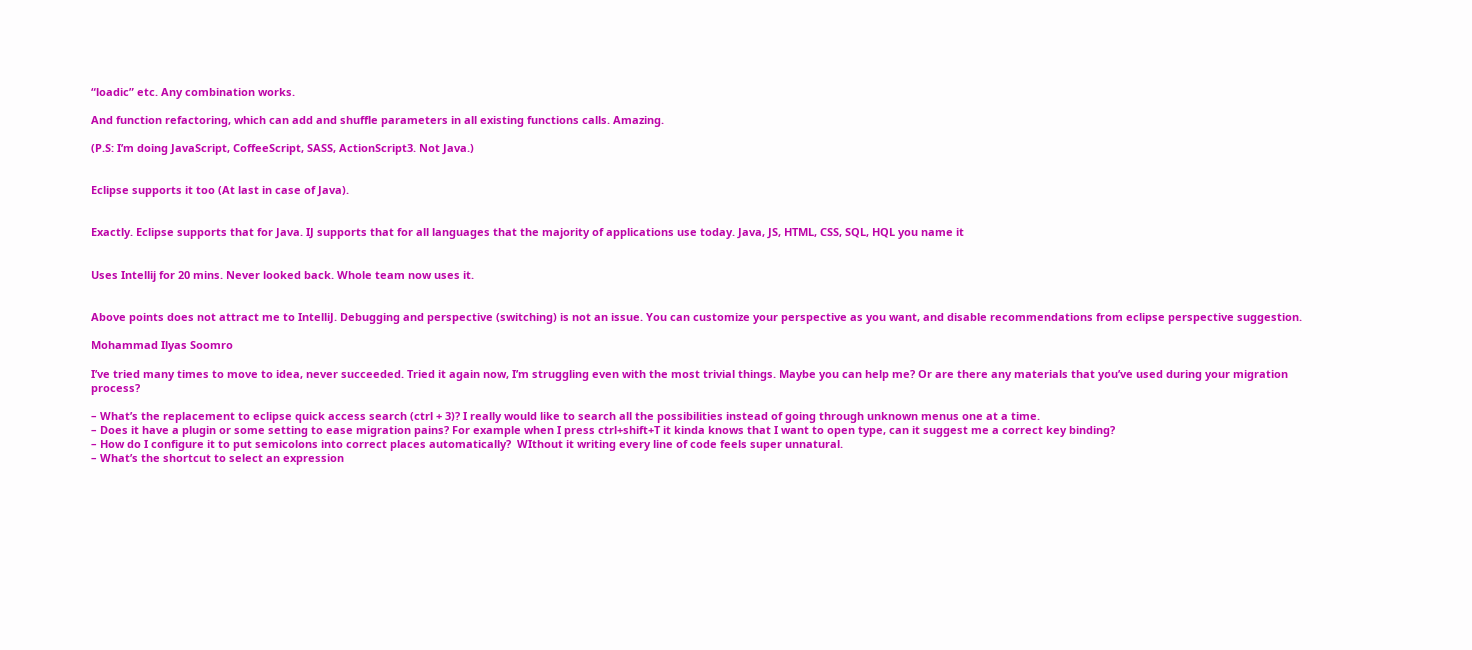“loadic” etc. Any combination works.

And function refactoring, which can add and shuffle parameters in all existing functions calls. Amazing.

(P.S: I’m doing JavaScript, CoffeeScript, SASS, ActionScript3. Not Java.)


Eclipse supports it too (At last in case of Java).


Exactly. Eclipse supports that for Java. IJ supports that for all languages that the majority of applications use today. Java, JS, HTML, CSS, SQL, HQL you name it


Uses Intellij for 20 mins. Never looked back. Whole team now uses it.


Above points does not attract me to IntelliJ. Debugging and perspective (switching) is not an issue. You can customize your perspective as you want, and disable recommendations from eclipse perspective suggestion.

Mohammad Ilyas Soomro

I’ve tried many times to move to idea, never succeeded. Tried it again now, I’m struggling even with the most trivial things. Maybe you can help me? Or are there any materials that you’ve used during your migration process?

– What’s the replacement to eclipse quick access search (ctrl + 3)? I really would like to search all the possibilities instead of going through unknown menus one at a time.
– Does it have a plugin or some setting to ease migration pains? For example when I press ctrl+shift+T it kinda knows that I want to open type, can it suggest me a correct key binding?
– How do I configure it to put semicolons into correct places automatically?  WIthout it writing every line of code feels super unnatural.
– What’s the shortcut to select an expression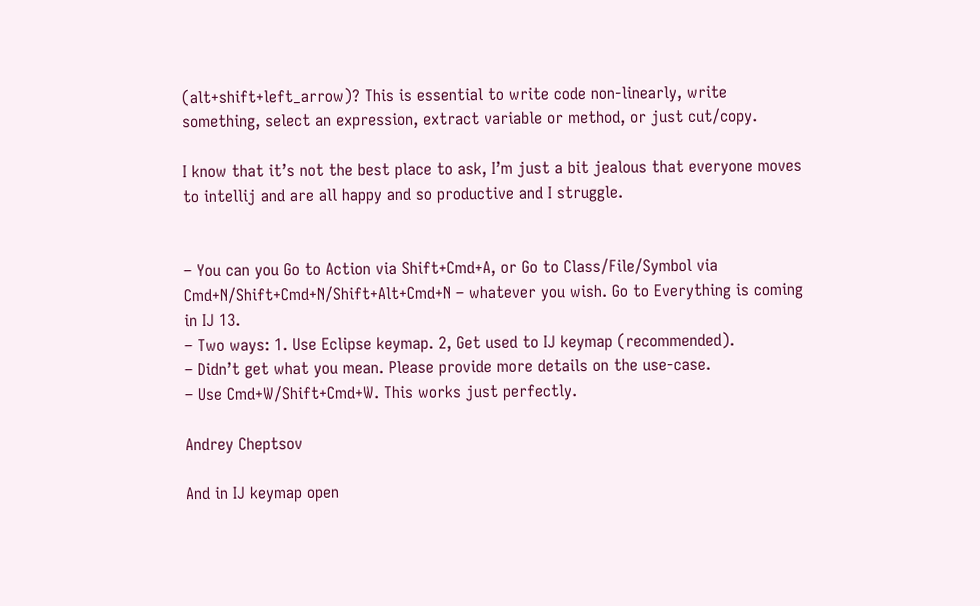(alt+shift+left_arrow)? This is essential to write code non-linearly, write something, select an expression, extract variable or method, or just cut/copy.

I know that it’s not the best place to ask, I’m just a bit jealous that everyone moves to intellij and are all happy and so productive and I struggle.


– You can you Go to Action via Shift+Cmd+A, or Go to Class/File/Symbol via Cmd+N/Shift+Cmd+N/Shift+Alt+Cmd+N – whatever you wish. Go to Everything is coming in IJ 13.
– Two ways: 1. Use Eclipse keymap. 2, Get used to IJ keymap (recommended).
– Didn’t get what you mean. Please provide more details on the use-case.
– Use Cmd+W/Shift+Cmd+W. This works just perfectly.

Andrey Cheptsov

And in IJ keymap open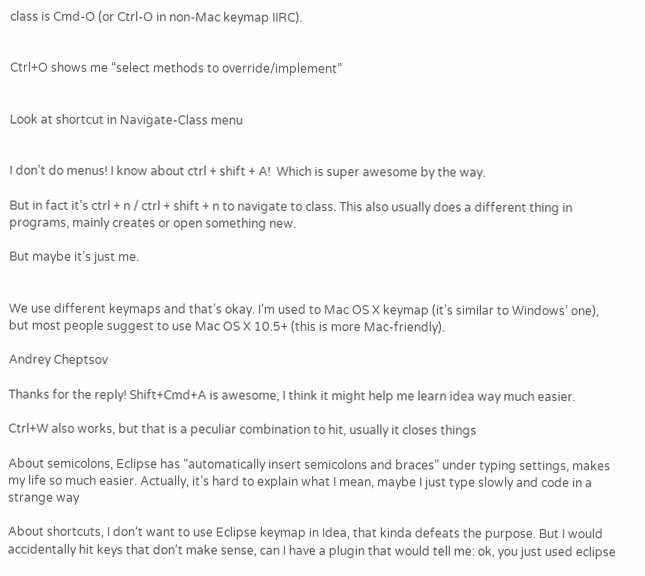class is Cmd-O (or Ctrl-O in non-Mac keymap IIRC).


Ctrl+O shows me “select methods to override/implement”


Look at shortcut in Navigate-Class menu


I don’t do menus! I know about ctrl + shift + A!  Which is super awesome by the way.

But in fact it’s ctrl + n / ctrl + shift + n to navigate to class. This also usually does a different thing in programs, mainly creates or open something new.

But maybe it’s just me.


We use different keymaps and that’s okay. I’m used to Mac OS X keymap (it’s similar to Windows’ one), but most people suggest to use Mac OS X 10.5+ (this is more Mac-friendly).

Andrey Cheptsov

Thanks for the reply! Shift+Cmd+A is awesome, I think it might help me learn idea way much easier.

Ctrl+W also works, but that is a peculiar combination to hit, usually it closes things

About semicolons, Eclipse has “automatically insert semicolons and braces” under typing settings, makes my life so much easier. Actually, it’s hard to explain what I mean, maybe I just type slowly and code in a strange way

About shortcuts, I don’t want to use Eclipse keymap in Idea, that kinda defeats the purpose. But I would accidentally hit keys that don’t make sense, can I have a plugin that would tell me: ok, you just used eclipse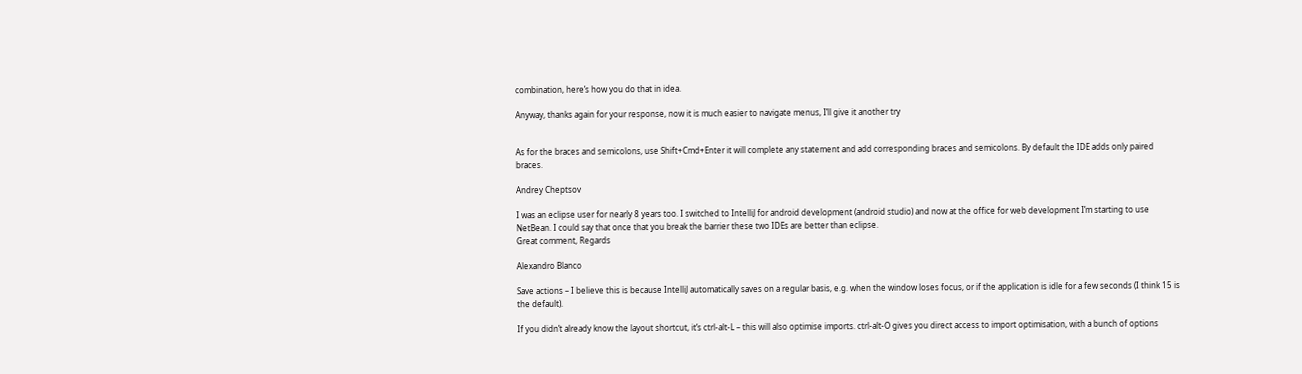combination, here’s how you do that in idea.

Anyway, thanks again for your response, now it is much easier to navigate menus, I’ll give it another try


As for the braces and semicolons, use Shift+Cmd+Enter it will complete any statement and add corresponding braces and semicolons. By default the IDE adds only paired braces.

Andrey Cheptsov

I was an eclipse user for nearly 8 years too. I switched to IntelliJ for android development (android studio) and now at the office for web development I’m starting to use NetBean. I could say that once that you break the barrier these two IDEs are better than eclipse.
Great comment, Regards

Alexandro Blanco

Save actions – I believe this is because IntelliJ automatically saves on a regular basis, e.g. when the window loses focus, or if the application is idle for a few seconds (I think 15 is the default).

If you didn’t already know the layout shortcut, it’s ctrl-alt-L – this will also optimise imports. ctrl-alt-O gives you direct access to import optimisation, with a bunch of options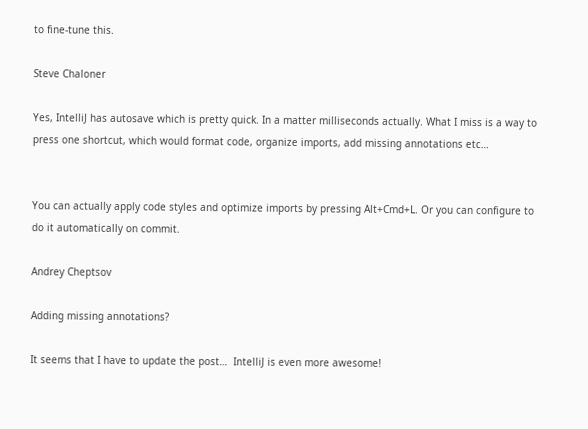to fine-tune this.

Steve Chaloner

Yes, IntelliJ has autosave which is pretty quick. In a matter milliseconds actually. What I miss is a way to press one shortcut, which would format code, organize imports, add missing annotations etc…


You can actually apply code styles and optimize imports by pressing Alt+Cmd+L. Or you can configure to do it automatically on commit.

Andrey Cheptsov

Adding missing annotations?

It seems that I have to update the post…  IntelliJ is even more awesome!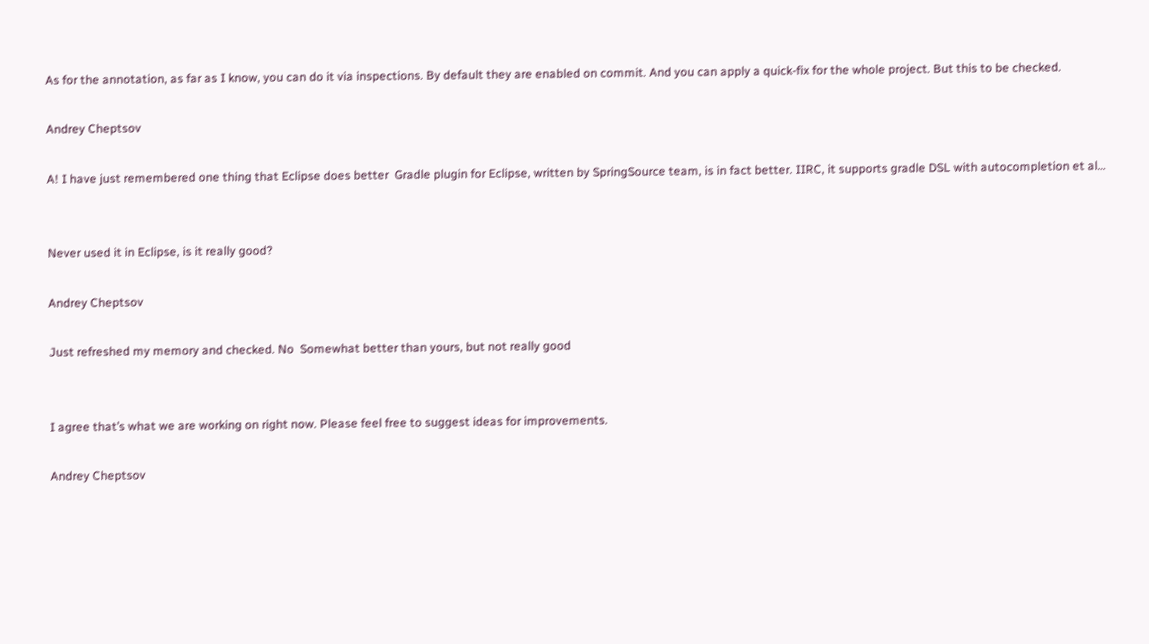As for the annotation, as far as I know, you can do it via inspections. By default they are enabled on commit. And you can apply a quick-fix for the whole project. But this to be checked.

Andrey Cheptsov

A! I have just remembered one thing that Eclipse does better  Gradle plugin for Eclipse, written by SpringSource team, is in fact better. IIRC, it supports gradle DSL with autocompletion et al…


Never used it in Eclipse, is it really good?

Andrey Cheptsov

Just refreshed my memory and checked. No  Somewhat better than yours, but not really good


I agree that’s what we are working on right now. Please feel free to suggest ideas for improvements.

Andrey Cheptsov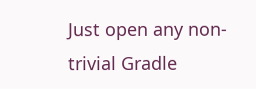Just open any non-trivial Gradle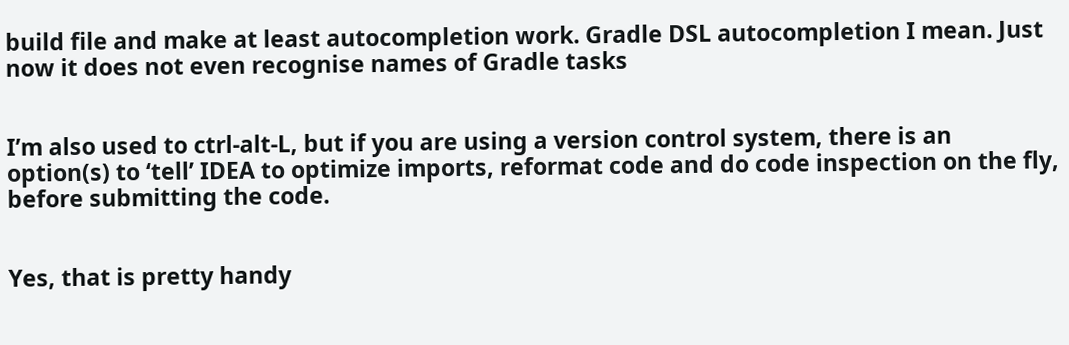build file and make at least autocompletion work. Gradle DSL autocompletion I mean. Just now it does not even recognise names of Gradle tasks


I’m also used to ctrl-alt-L, but if you are using a version control system, there is an option(s) to ‘tell’ IDEA to optimize imports, reformat code and do code inspection on the fly, before submitting the code.


Yes, that is pretty handy